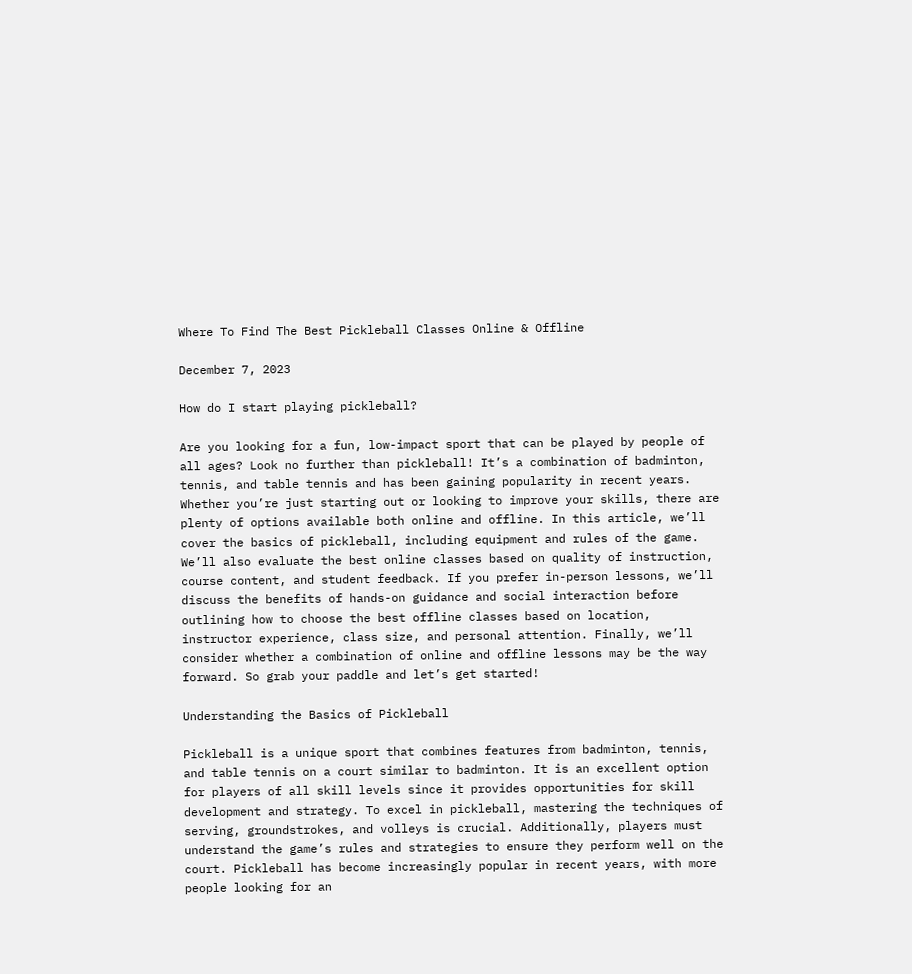Where To Find The Best Pickleball Classes Online & Offline

December 7, 2023

How do I start playing pickleball?

Are you looking for a fun, low-impact sport that can be played by people of all ages? Look no further than pickleball! It’s a combination of badminton, tennis, and table tennis and has been gaining popularity in recent years. Whether you’re just starting out or looking to improve your skills, there are plenty of options available both online and offline. In this article, we’ll cover the basics of pickleball, including equipment and rules of the game. We’ll also evaluate the best online classes based on quality of instruction, course content, and student feedback. If you prefer in-person lessons, we’ll discuss the benefits of hands-on guidance and social interaction before outlining how to choose the best offline classes based on location, instructor experience, class size, and personal attention. Finally, we’ll consider whether a combination of online and offline lessons may be the way forward. So grab your paddle and let’s get started!

Understanding the Basics of Pickleball

Pickleball is a unique sport that combines features from badminton, tennis, and table tennis on a court similar to badminton. It is an excellent option for players of all skill levels since it provides opportunities for skill development and strategy. To excel in pickleball, mastering the techniques of serving, groundstrokes, and volleys is crucial. Additionally, players must understand the game’s rules and strategies to ensure they perform well on the court. Pickleball has become increasingly popular in recent years, with more people looking for an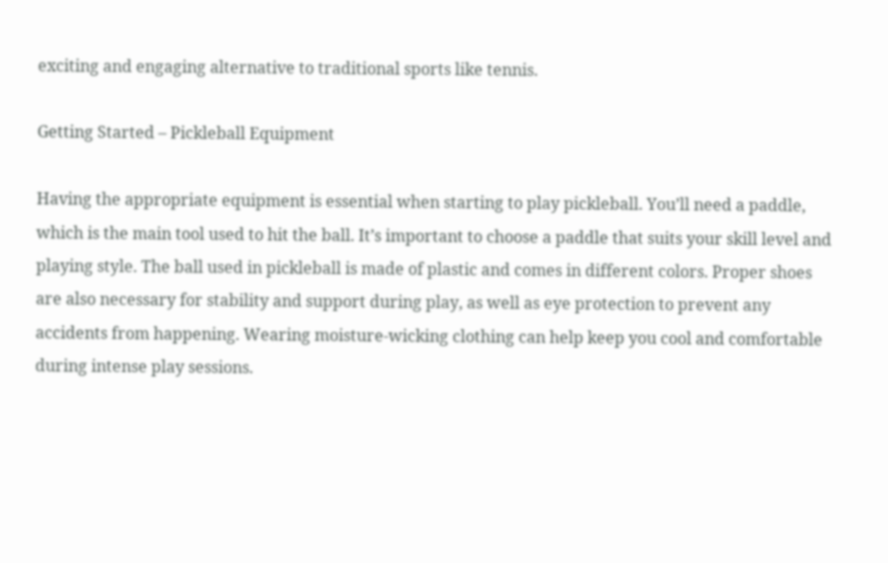exciting and engaging alternative to traditional sports like tennis.

Getting Started – Pickleball Equipment

Having the appropriate equipment is essential when starting to play pickleball. You’ll need a paddle, which is the main tool used to hit the ball. It’s important to choose a paddle that suits your skill level and playing style. The ball used in pickleball is made of plastic and comes in different colors. Proper shoes are also necessary for stability and support during play, as well as eye protection to prevent any accidents from happening. Wearing moisture-wicking clothing can help keep you cool and comfortable during intense play sessions.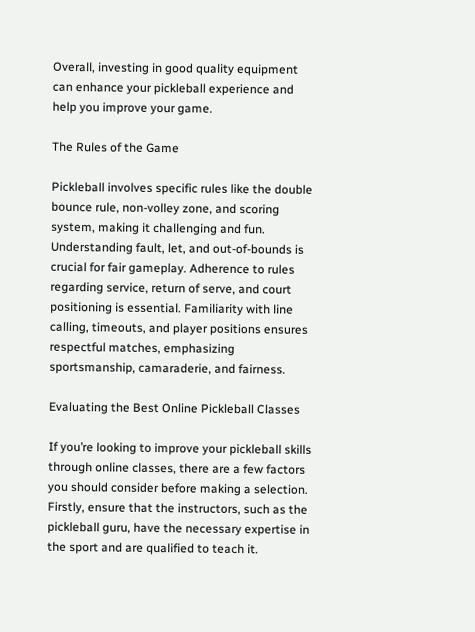Overall, investing in good quality equipment can enhance your pickleball experience and help you improve your game.

The Rules of the Game

Pickleball involves specific rules like the double bounce rule, non-volley zone, and scoring system, making it challenging and fun. Understanding fault, let, and out-of-bounds is crucial for fair gameplay. Adherence to rules regarding service, return of serve, and court positioning is essential. Familiarity with line calling, timeouts, and player positions ensures respectful matches, emphasizing sportsmanship, camaraderie, and fairness.

Evaluating the Best Online Pickleball Classes

If you’re looking to improve your pickleball skills through online classes, there are a few factors you should consider before making a selection. Firstly, ensure that the instructors, such as the pickleball guru, have the necessary expertise in the sport and are qualified to teach it.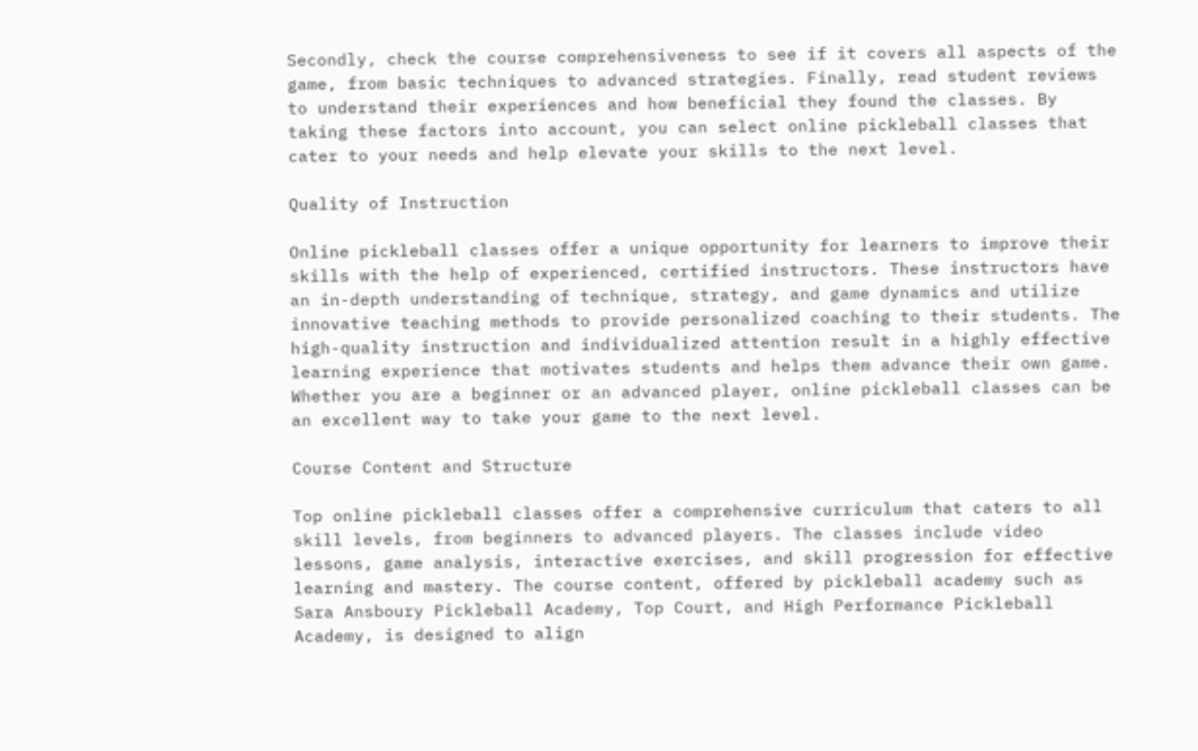Secondly, check the course comprehensiveness to see if it covers all aspects of the game, from basic techniques to advanced strategies. Finally, read student reviews to understand their experiences and how beneficial they found the classes. By taking these factors into account, you can select online pickleball classes that cater to your needs and help elevate your skills to the next level.

Quality of Instruction

Online pickleball classes offer a unique opportunity for learners to improve their skills with the help of experienced, certified instructors. These instructors have an in-depth understanding of technique, strategy, and game dynamics and utilize innovative teaching methods to provide personalized coaching to their students. The high-quality instruction and individualized attention result in a highly effective learning experience that motivates students and helps them advance their own game. Whether you are a beginner or an advanced player, online pickleball classes can be an excellent way to take your game to the next level.

Course Content and Structure

Top online pickleball classes offer a comprehensive curriculum that caters to all skill levels, from beginners to advanced players. The classes include video lessons, game analysis, interactive exercises, and skill progression for effective learning and mastery. The course content, offered by pickleball academy such as Sara Ansboury Pickleball Academy, Top Court, and High Performance Pickleball Academy, is designed to align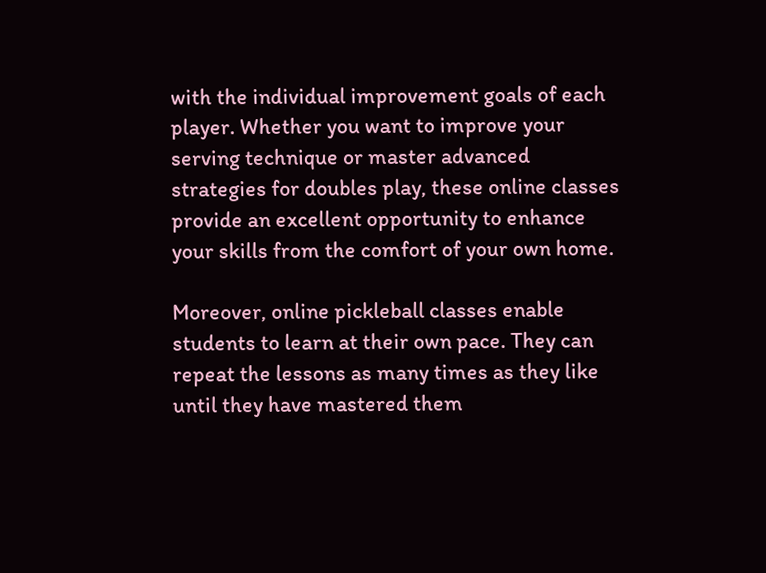with the individual improvement goals of each player. Whether you want to improve your serving technique or master advanced strategies for doubles play, these online classes provide an excellent opportunity to enhance your skills from the comfort of your own home.

Moreover, online pickleball classes enable students to learn at their own pace. They can repeat the lessons as many times as they like until they have mastered them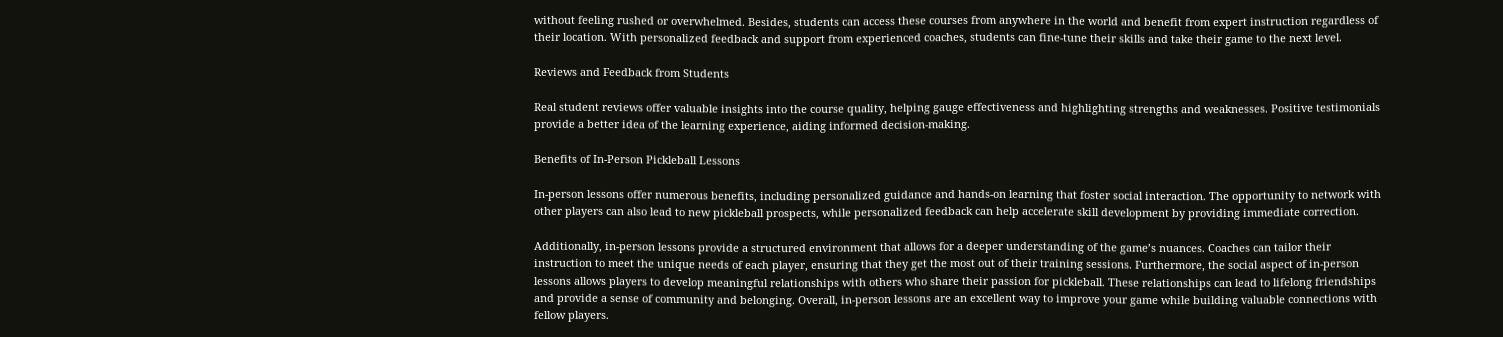without feeling rushed or overwhelmed. Besides, students can access these courses from anywhere in the world and benefit from expert instruction regardless of their location. With personalized feedback and support from experienced coaches, students can fine-tune their skills and take their game to the next level.

Reviews and Feedback from Students

Real student reviews offer valuable insights into the course quality, helping gauge effectiveness and highlighting strengths and weaknesses. Positive testimonials provide a better idea of the learning experience, aiding informed decision-making.

Benefits of In-Person Pickleball Lessons

In-person lessons offer numerous benefits, including personalized guidance and hands-on learning that foster social interaction. The opportunity to network with other players can also lead to new pickleball prospects, while personalized feedback can help accelerate skill development by providing immediate correction.

Additionally, in-person lessons provide a structured environment that allows for a deeper understanding of the game’s nuances. Coaches can tailor their instruction to meet the unique needs of each player, ensuring that they get the most out of their training sessions. Furthermore, the social aspect of in-person lessons allows players to develop meaningful relationships with others who share their passion for pickleball. These relationships can lead to lifelong friendships and provide a sense of community and belonging. Overall, in-person lessons are an excellent way to improve your game while building valuable connections with fellow players.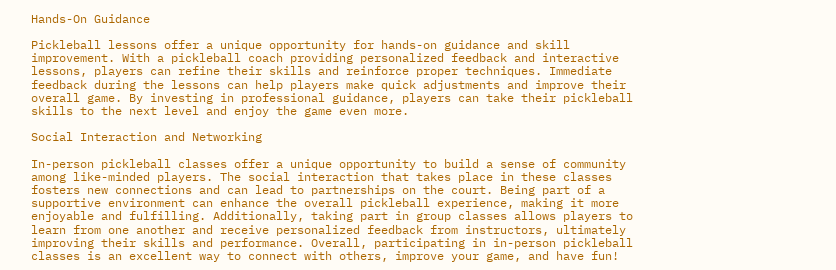Hands-On Guidance

Pickleball lessons offer a unique opportunity for hands-on guidance and skill improvement. With a pickleball coach providing personalized feedback and interactive lessons, players can refine their skills and reinforce proper techniques. Immediate feedback during the lessons can help players make quick adjustments and improve their overall game. By investing in professional guidance, players can take their pickleball skills to the next level and enjoy the game even more.

Social Interaction and Networking

In-person pickleball classes offer a unique opportunity to build a sense of community among like-minded players. The social interaction that takes place in these classes fosters new connections and can lead to partnerships on the court. Being part of a supportive environment can enhance the overall pickleball experience, making it more enjoyable and fulfilling. Additionally, taking part in group classes allows players to learn from one another and receive personalized feedback from instructors, ultimately improving their skills and performance. Overall, participating in in-person pickleball classes is an excellent way to connect with others, improve your game, and have fun!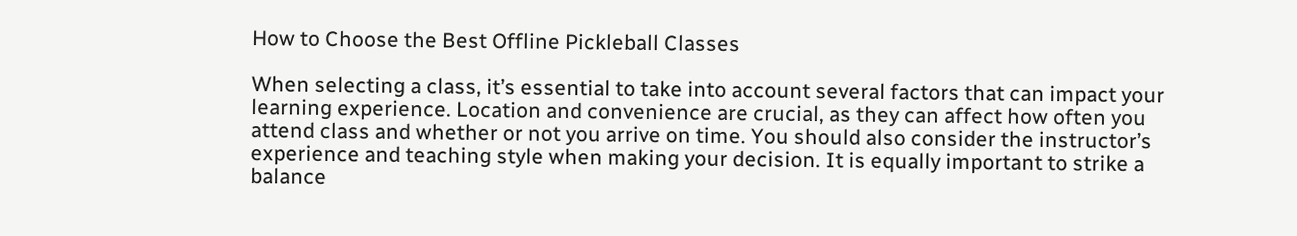How to Choose the Best Offline Pickleball Classes

When selecting a class, it’s essential to take into account several factors that can impact your learning experience. Location and convenience are crucial, as they can affect how often you attend class and whether or not you arrive on time. You should also consider the instructor’s experience and teaching style when making your decision. It is equally important to strike a balance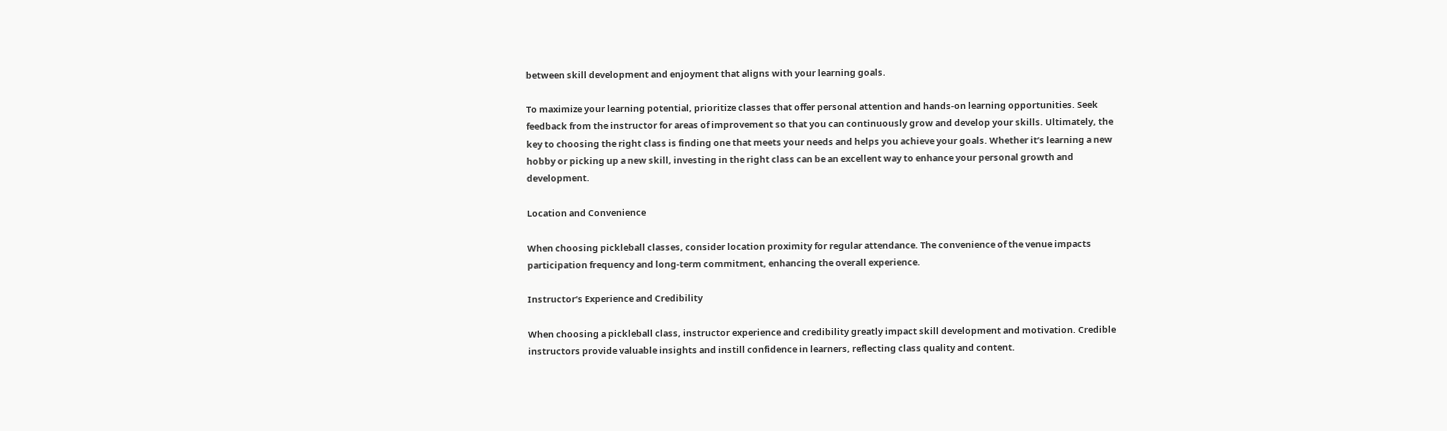between skill development and enjoyment that aligns with your learning goals.

To maximize your learning potential, prioritize classes that offer personal attention and hands-on learning opportunities. Seek feedback from the instructor for areas of improvement so that you can continuously grow and develop your skills. Ultimately, the key to choosing the right class is finding one that meets your needs and helps you achieve your goals. Whether it’s learning a new hobby or picking up a new skill, investing in the right class can be an excellent way to enhance your personal growth and development.

Location and Convenience

When choosing pickleball classes, consider location proximity for regular attendance. The convenience of the venue impacts participation frequency and long-term commitment, enhancing the overall experience.

Instructor’s Experience and Credibility

When choosing a pickleball class, instructor experience and credibility greatly impact skill development and motivation. Credible instructors provide valuable insights and instill confidence in learners, reflecting class quality and content.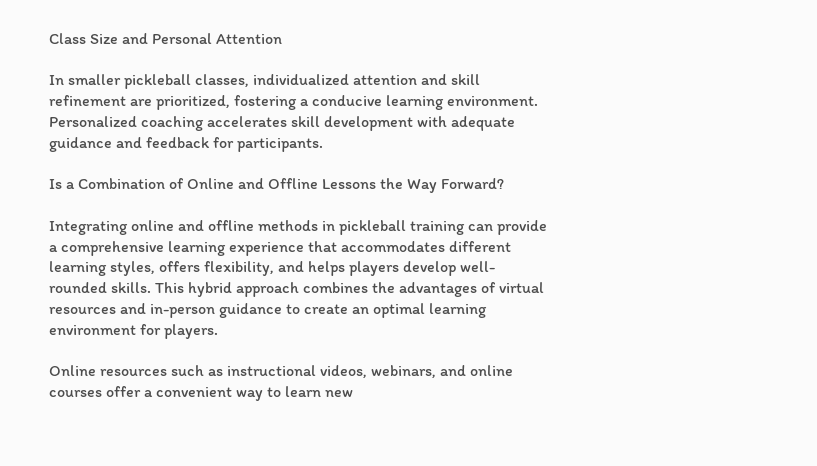Class Size and Personal Attention

In smaller pickleball classes, individualized attention and skill refinement are prioritized, fostering a conducive learning environment. Personalized coaching accelerates skill development with adequate guidance and feedback for participants.

Is a Combination of Online and Offline Lessons the Way Forward?

Integrating online and offline methods in pickleball training can provide a comprehensive learning experience that accommodates different learning styles, offers flexibility, and helps players develop well-rounded skills. This hybrid approach combines the advantages of virtual resources and in-person guidance to create an optimal learning environment for players.

Online resources such as instructional videos, webinars, and online courses offer a convenient way to learn new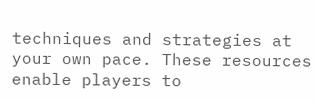techniques and strategies at your own pace. These resources enable players to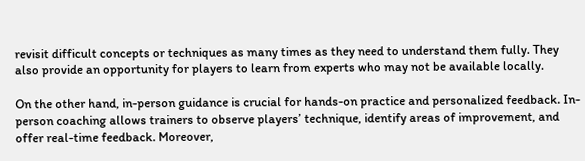revisit difficult concepts or techniques as many times as they need to understand them fully. They also provide an opportunity for players to learn from experts who may not be available locally.

On the other hand, in-person guidance is crucial for hands-on practice and personalized feedback. In-person coaching allows trainers to observe players’ technique, identify areas of improvement, and offer real-time feedback. Moreover,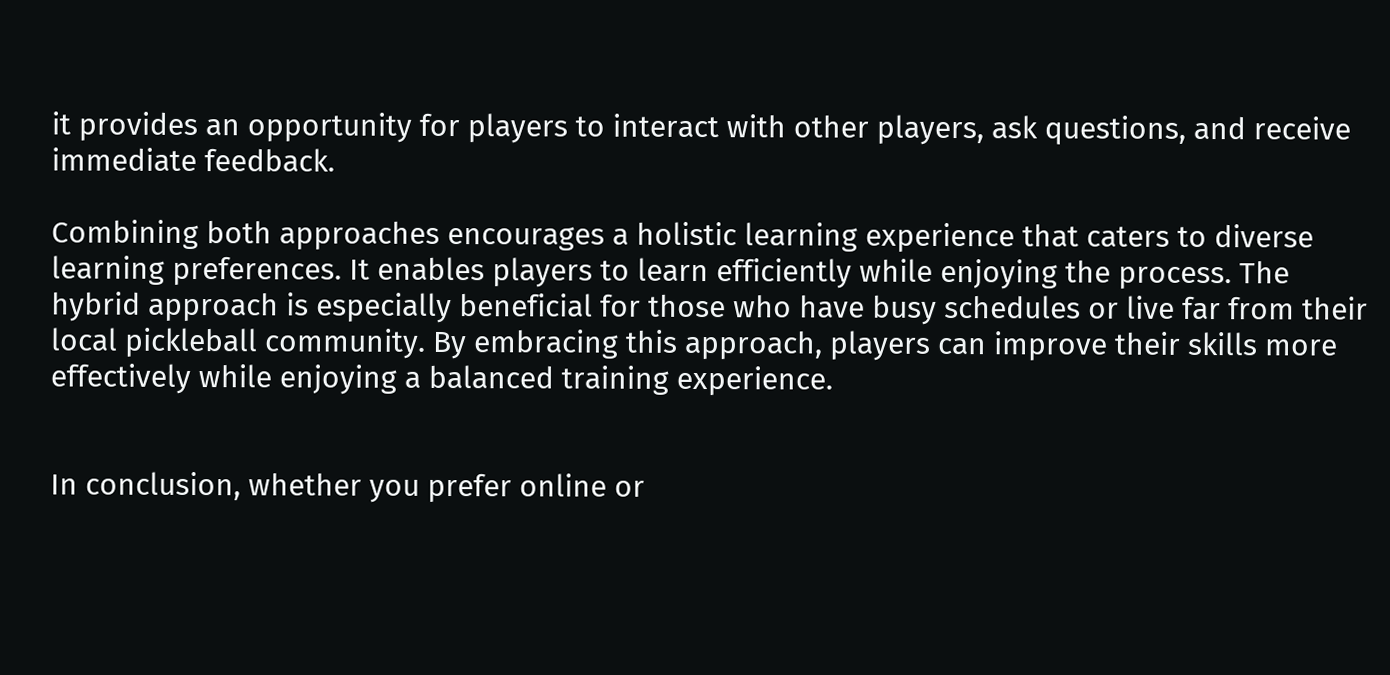it provides an opportunity for players to interact with other players, ask questions, and receive immediate feedback.

Combining both approaches encourages a holistic learning experience that caters to diverse learning preferences. It enables players to learn efficiently while enjoying the process. The hybrid approach is especially beneficial for those who have busy schedules or live far from their local pickleball community. By embracing this approach, players can improve their skills more effectively while enjoying a balanced training experience.


In conclusion, whether you prefer online or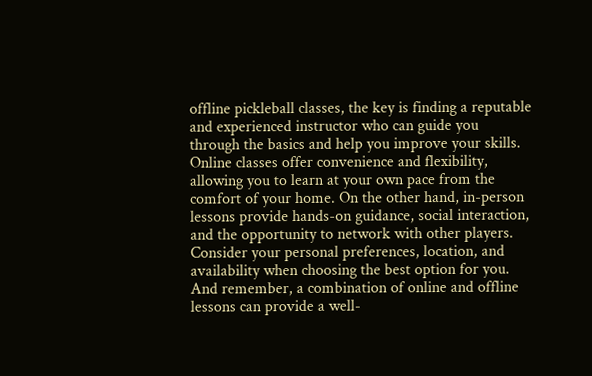offline pickleball classes, the key is finding a reputable and experienced instructor who can guide you through the basics and help you improve your skills. Online classes offer convenience and flexibility, allowing you to learn at your own pace from the comfort of your home. On the other hand, in-person lessons provide hands-on guidance, social interaction, and the opportunity to network with other players. Consider your personal preferences, location, and availability when choosing the best option for you. And remember, a combination of online and offline lessons can provide a well-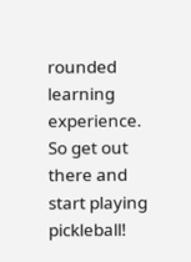rounded learning experience. So get out there and start playing pickleball!